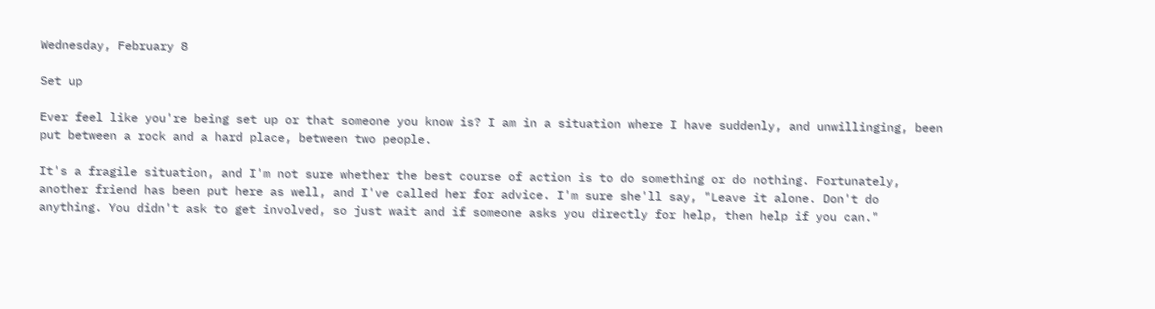Wednesday, February 8

Set up

Ever feel like you're being set up or that someone you know is? I am in a situation where I have suddenly, and unwillinging, been put between a rock and a hard place, between two people.

It's a fragile situation, and I'm not sure whether the best course of action is to do something or do nothing. Fortunately, another friend has been put here as well, and I've called her for advice. I'm sure she'll say, "Leave it alone. Don't do anything. You didn't ask to get involved, so just wait and if someone asks you directly for help, then help if you can."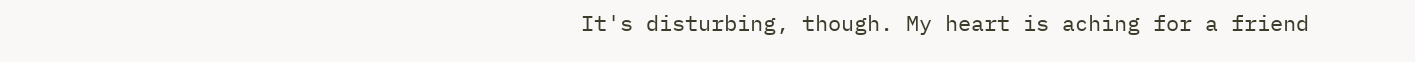It's disturbing, though. My heart is aching for a friend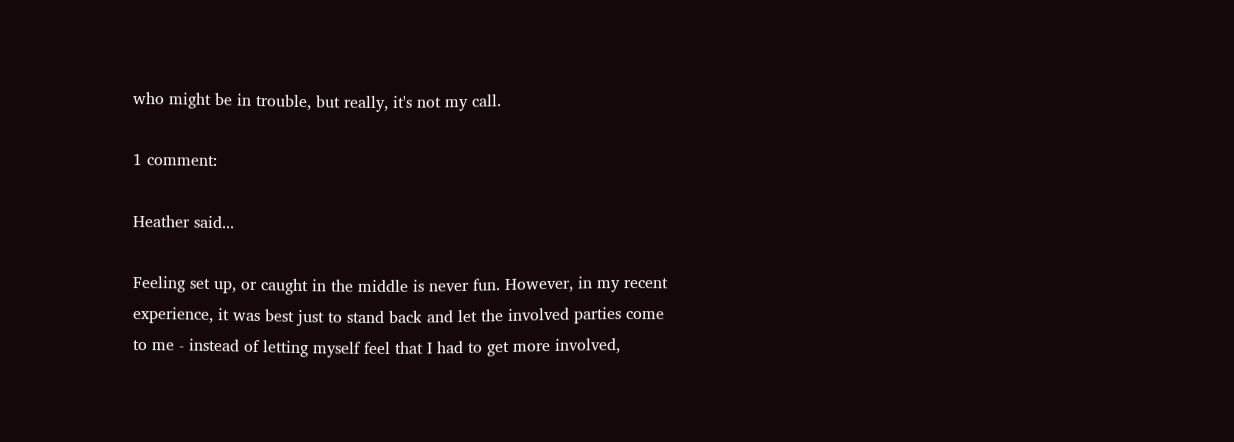who might be in trouble, but really, it's not my call.

1 comment:

Heather said...

Feeling set up, or caught in the middle is never fun. However, in my recent experience, it was best just to stand back and let the involved parties come to me - instead of letting myself feel that I had to get more involved,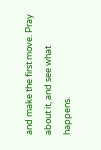and make the first move. Pray about it, and see what happens.